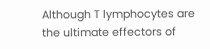Although T lymphocytes are the ultimate effectors of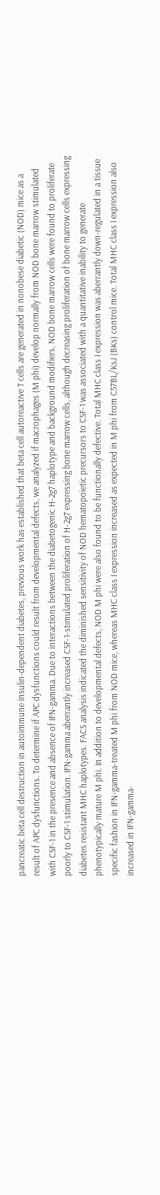pancreatic beta cell destruction in autoimmune insulin-dependent diabetes, previous work has established that beta cell autoreactive T cells are generated in nonobese diabetic (NOD) mice as a result of APC dysfunctions. To determine if APC dysfunctions could result from developmental defects, we analyzed if macrophages (M phi) develop normally from NOD bone marrow stimulated with CSF-1 in the presence and absence of IFN-gamma. Due to interactions between the diabetogenic H-2g7 haplotype and background modifiers, NOD bone marrow cells were found to proliferate poorly to CSF-1 stimulation. IFN-gamma aberrantly increased CSF-1-stimulated proliferation of H-2g7 expressing bone marrow cells, although decreasing proliferation of bone marrow cells expressing diabetes resistant MHC haplotypes. FACS analysis indicated the diminished sensitivity of NOD hematopoietic precursors to CSF-1 was associated with a quantitative inability to generate phenotypically mature M phi. In addition to developmental defects, NOD M phi were also found to be functionally defective. Total MHC class I expression was aberrantly down-regulated in a tissue specific fashion in IFN-gamma-treated M phi from NOD mice, whereas MHC class I expression increased as expected in M phi from C57BL/KsJ (BKs) control mice. Total MHC class I expression also increased in IFN-gamma-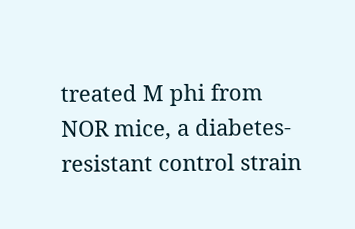treated M phi from NOR mice, a diabetes-resistant control strain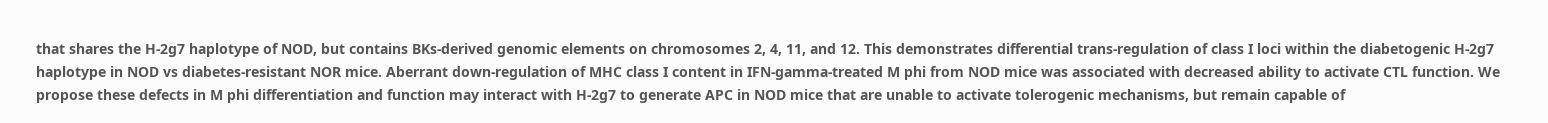that shares the H-2g7 haplotype of NOD, but contains BKs-derived genomic elements on chromosomes 2, 4, 11, and 12. This demonstrates differential trans-regulation of class I loci within the diabetogenic H-2g7 haplotype in NOD vs diabetes-resistant NOR mice. Aberrant down-regulation of MHC class I content in IFN-gamma-treated M phi from NOD mice was associated with decreased ability to activate CTL function. We propose these defects in M phi differentiation and function may interact with H-2g7 to generate APC in NOD mice that are unable to activate tolerogenic mechanisms, but remain capable of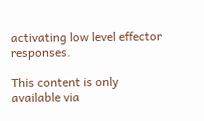activating low level effector responses.

This content is only available via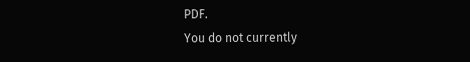PDF.
You do not currently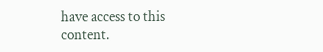have access to this content.